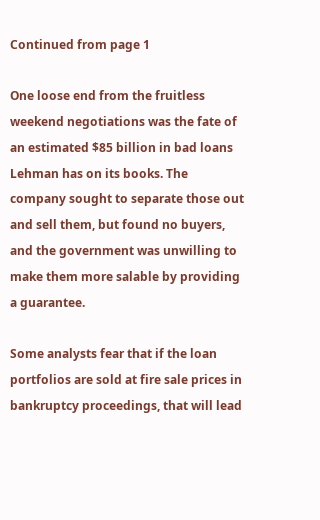Continued from page 1

One loose end from the fruitless weekend negotiations was the fate of an estimated $85 billion in bad loans Lehman has on its books. The company sought to separate those out and sell them, but found no buyers, and the government was unwilling to make them more salable by providing a guarantee.

Some analysts fear that if the loan portfolios are sold at fire sale prices in bankruptcy proceedings, that will lead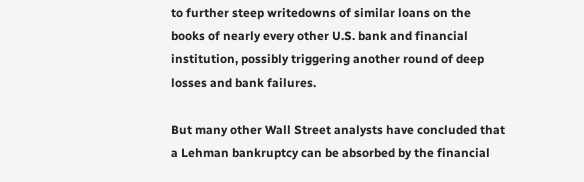to further steep writedowns of similar loans on the books of nearly every other U.S. bank and financial institution, possibly triggering another round of deep losses and bank failures.

But many other Wall Street analysts have concluded that a Lehman bankruptcy can be absorbed by the financial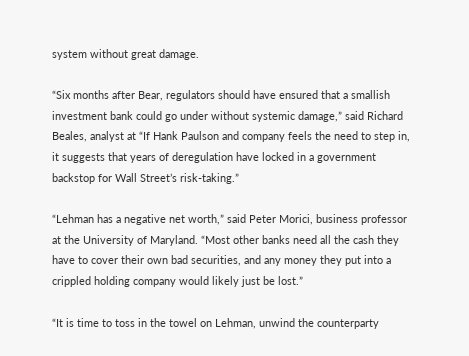system without great damage.

“Six months after Bear, regulators should have ensured that a smallish investment bank could go under without systemic damage,” said Richard Beales, analyst at “If Hank Paulson and company feels the need to step in, it suggests that years of deregulation have locked in a government backstop for Wall Street’s risk-taking.”

“Lehman has a negative net worth,” said Peter Morici, business professor at the University of Maryland. “Most other banks need all the cash they have to cover their own bad securities, and any money they put into a crippled holding company would likely just be lost.”

“It is time to toss in the towel on Lehman, unwind the counterparty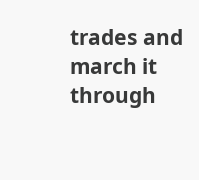trades and march it through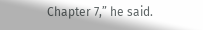Chapter 7,” he said.